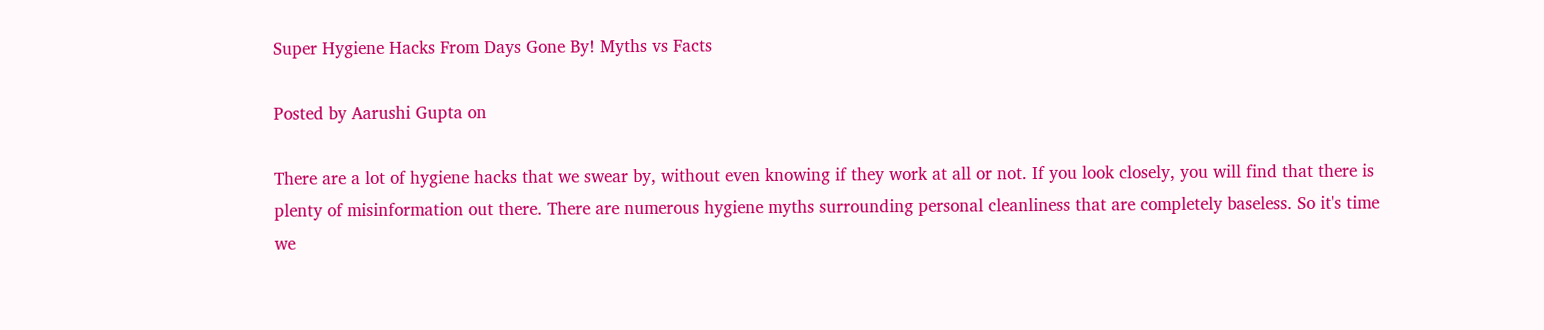Super Hygiene Hacks From Days Gone By! Myths vs Facts

Posted by Aarushi Gupta on

There are a lot of hygiene hacks that we swear by, without even knowing if they work at all or not. If you look closely, you will find that there is plenty of misinformation out there. There are numerous hygiene myths surrounding personal cleanliness that are completely baseless. So it's time we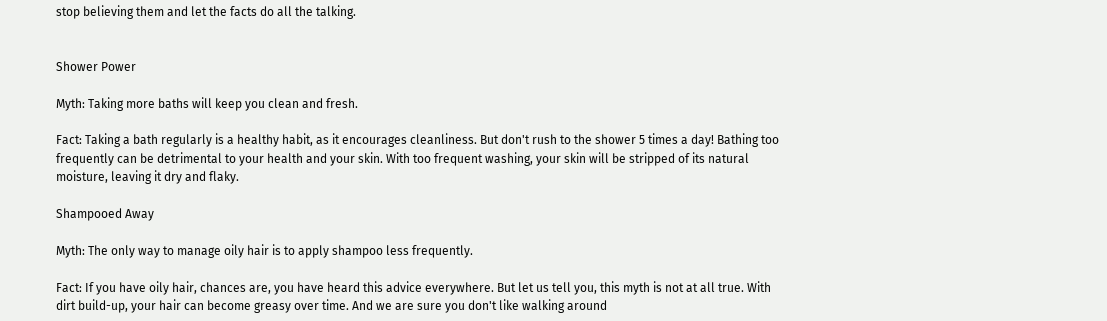stop believing them and let the facts do all the talking.


Shower Power

Myth: Taking more baths will keep you clean and fresh.

Fact: Taking a bath regularly is a healthy habit, as it encourages cleanliness. But don't rush to the shower 5 times a day! Bathing too frequently can be detrimental to your health and your skin. With too frequent washing, your skin will be stripped of its natural moisture, leaving it dry and flaky.

Shampooed Away

Myth: The only way to manage oily hair is to apply shampoo less frequently.

Fact: If you have oily hair, chances are, you have heard this advice everywhere. But let us tell you, this myth is not at all true. With dirt build-up, your hair can become greasy over time. And we are sure you don't like walking around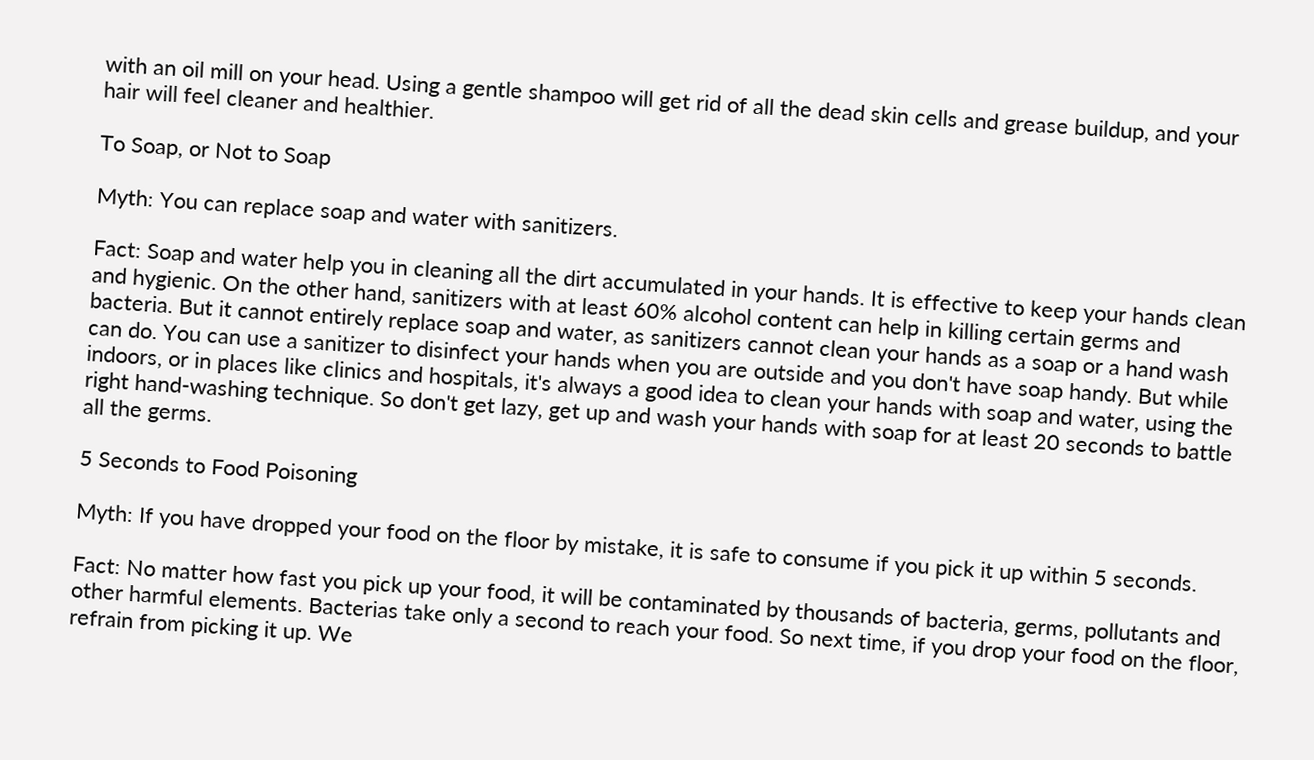with an oil mill on your head. Using a gentle shampoo will get rid of all the dead skin cells and grease buildup, and your hair will feel cleaner and healthier.

To Soap, or Not to Soap

Myth: You can replace soap and water with sanitizers.

Fact: Soap and water help you in cleaning all the dirt accumulated in your hands. It is effective to keep your hands clean and hygienic. On the other hand, sanitizers with at least 60% alcohol content can help in killing certain germs and bacteria. But it cannot entirely replace soap and water, as sanitizers cannot clean your hands as a soap or a hand wash can do. You can use a sanitizer to disinfect your hands when you are outside and you don't have soap handy. But while indoors, or in places like clinics and hospitals, it's always a good idea to clean your hands with soap and water, using the right hand-washing technique. So don't get lazy, get up and wash your hands with soap for at least 20 seconds to battle all the germs.

5 Seconds to Food Poisoning

Myth: If you have dropped your food on the floor by mistake, it is safe to consume if you pick it up within 5 seconds.

Fact: No matter how fast you pick up your food, it will be contaminated by thousands of bacteria, germs, pollutants and other harmful elements. Bacterias take only a second to reach your food. So next time, if you drop your food on the floor, refrain from picking it up. We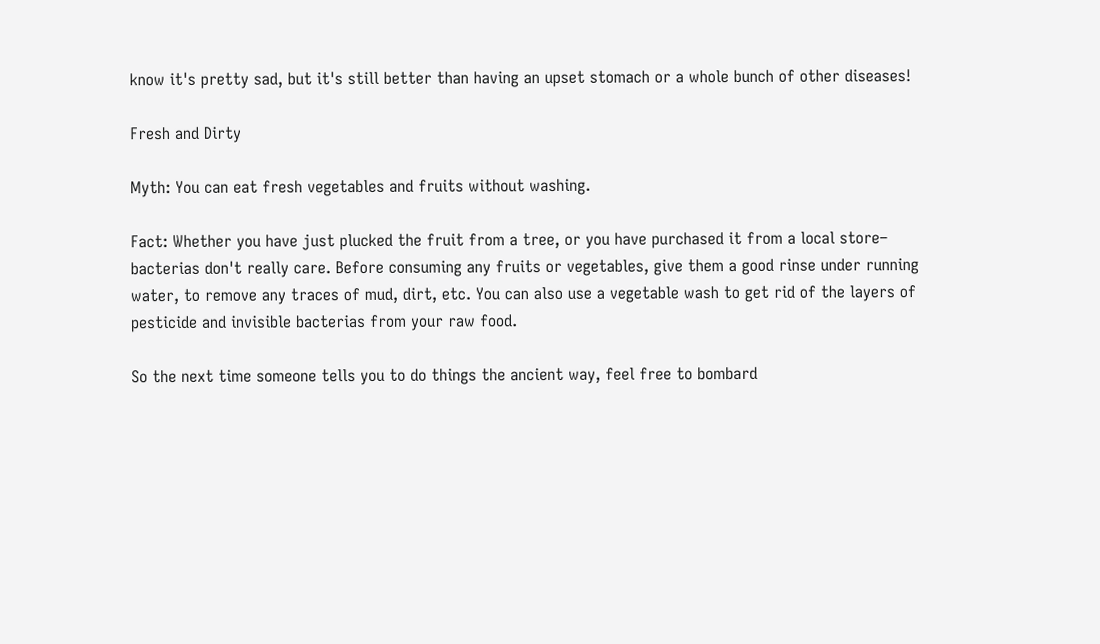know it's pretty sad, but it's still better than having an upset stomach or a whole bunch of other diseases!

Fresh and Dirty

Myth: You can eat fresh vegetables and fruits without washing.

Fact: Whether you have just plucked the fruit from a tree, or you have purchased it from a local store– bacterias don't really care. Before consuming any fruits or vegetables, give them a good rinse under running water, to remove any traces of mud, dirt, etc. You can also use a vegetable wash to get rid of the layers of pesticide and invisible bacterias from your raw food.

So the next time someone tells you to do things the ancient way, feel free to bombard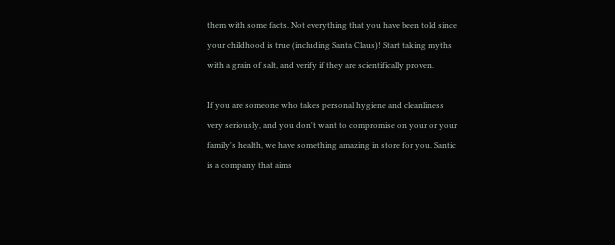them with some facts. Not everything that you have been told since your childhood is true (including Santa Claus)! Start taking myths with a grain of salt, and verify if they are scientifically proven.

If you are someone who takes personal hygiene and cleanliness very seriously, and you don't want to compromise on your or your family's health, we have something amazing in store for you. Santic is a company that aims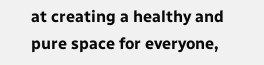at creating a healthy and pure space for everyone,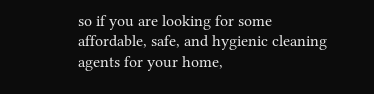so if you are looking for some affordable, safe, and hygienic cleaning agents for your home,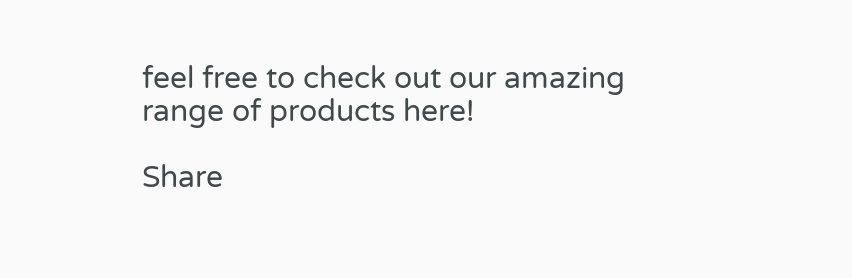feel free to check out our amazing range of products here!

Share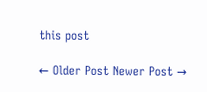this post

← Older Post Newer Post →